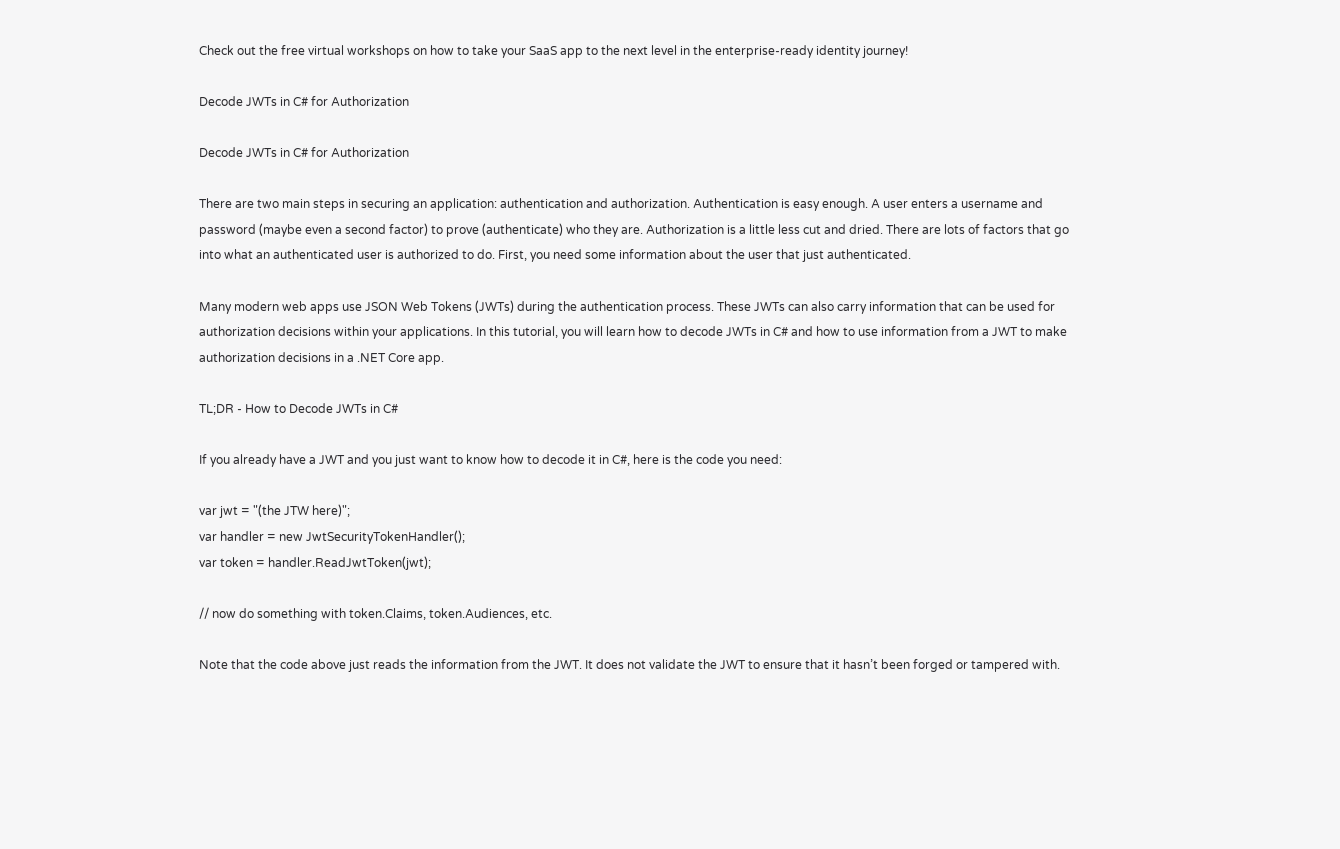Check out the free virtual workshops on how to take your SaaS app to the next level in the enterprise-ready identity journey!

Decode JWTs in C# for Authorization

Decode JWTs in C# for Authorization

There are two main steps in securing an application: authentication and authorization. Authentication is easy enough. A user enters a username and password (maybe even a second factor) to prove (authenticate) who they are. Authorization is a little less cut and dried. There are lots of factors that go into what an authenticated user is authorized to do. First, you need some information about the user that just authenticated.

Many modern web apps use JSON Web Tokens (JWTs) during the authentication process. These JWTs can also carry information that can be used for authorization decisions within your applications. In this tutorial, you will learn how to decode JWTs in C# and how to use information from a JWT to make authorization decisions in a .NET Core app.

TL;DR - How to Decode JWTs in C#

If you already have a JWT and you just want to know how to decode it in C#, here is the code you need:

var jwt = "(the JTW here)";
var handler = new JwtSecurityTokenHandler();
var token = handler.ReadJwtToken(jwt);

// now do something with token.Claims, token.Audiences, etc.

Note that the code above just reads the information from the JWT. It does not validate the JWT to ensure that it hasn’t been forged or tampered with.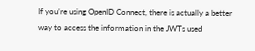If you’re using OpenID Connect, there is actually a better way to access the information in the JWTs used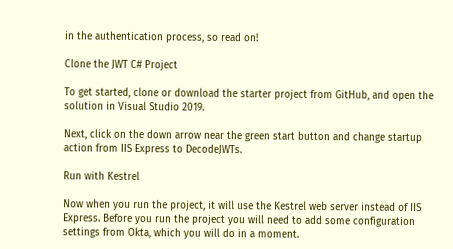in the authentication process, so read on!

Clone the JWT C# Project

To get started, clone or download the starter project from GitHub, and open the solution in Visual Studio 2019.

Next, click on the down arrow near the green start button and change startup action from IIS Express to DecodeJWTs.

Run with Kestrel

Now when you run the project, it will use the Kestrel web server instead of IIS Express. Before you run the project you will need to add some configuration settings from Okta, which you will do in a moment.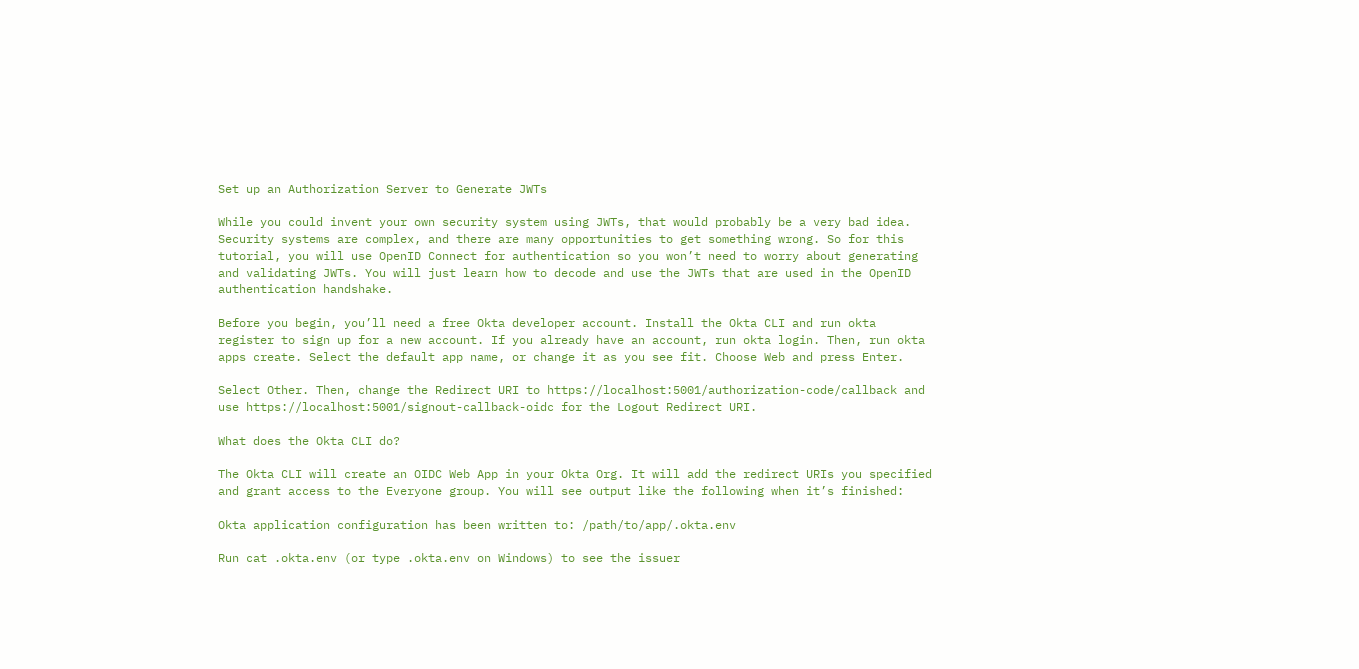Set up an Authorization Server to Generate JWTs

While you could invent your own security system using JWTs, that would probably be a very bad idea. Security systems are complex, and there are many opportunities to get something wrong. So for this tutorial, you will use OpenID Connect for authentication so you won’t need to worry about generating and validating JWTs. You will just learn how to decode and use the JWTs that are used in the OpenID authentication handshake.

Before you begin, you’ll need a free Okta developer account. Install the Okta CLI and run okta register to sign up for a new account. If you already have an account, run okta login. Then, run okta apps create. Select the default app name, or change it as you see fit. Choose Web and press Enter.

Select Other. Then, change the Redirect URI to https://localhost:5001/authorization-code/callback and use https://localhost:5001/signout-callback-oidc for the Logout Redirect URI.

What does the Okta CLI do?

The Okta CLI will create an OIDC Web App in your Okta Org. It will add the redirect URIs you specified and grant access to the Everyone group. You will see output like the following when it’s finished:

Okta application configuration has been written to: /path/to/app/.okta.env

Run cat .okta.env (or type .okta.env on Windows) to see the issuer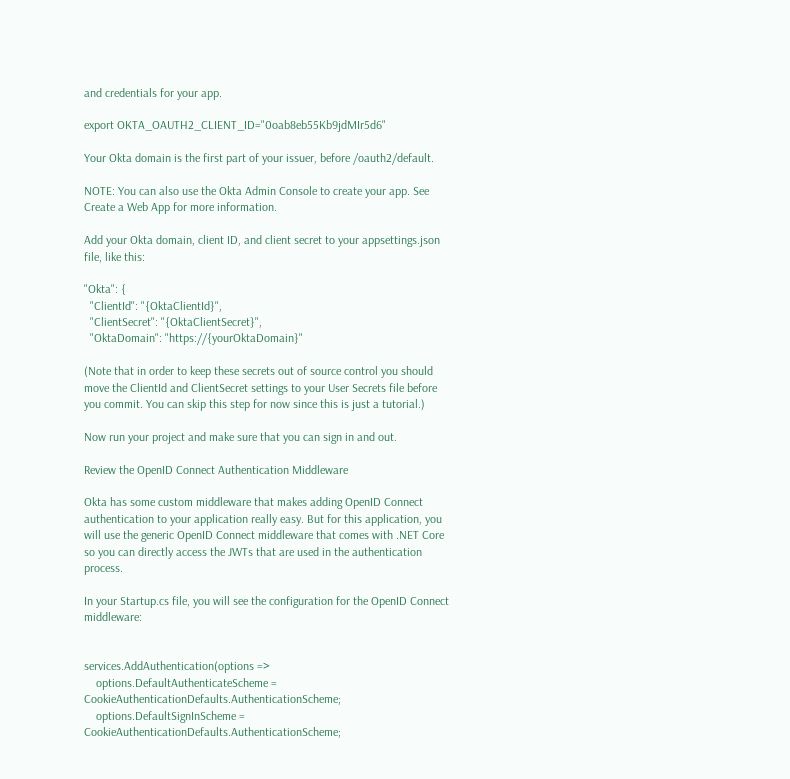and credentials for your app.

export OKTA_OAUTH2_CLIENT_ID="0oab8eb55Kb9jdMIr5d6"

Your Okta domain is the first part of your issuer, before /oauth2/default.

NOTE: You can also use the Okta Admin Console to create your app. See Create a Web App for more information.

Add your Okta domain, client ID, and client secret to your appsettings.json file, like this:

"Okta": {
  "ClientId": "{OktaClientId}",
  "ClientSecret": "{OktaClientSecret}",
  "OktaDomain": "https://{yourOktaDomain}"

(Note that in order to keep these secrets out of source control you should move the ClientId and ClientSecret settings to your User Secrets file before you commit. You can skip this step for now since this is just a tutorial.)

Now run your project and make sure that you can sign in and out.

Review the OpenID Connect Authentication Middleware

Okta has some custom middleware that makes adding OpenID Connect authentication to your application really easy. But for this application, you will use the generic OpenID Connect middleware that comes with .NET Core so you can directly access the JWTs that are used in the authentication process.

In your Startup.cs file, you will see the configuration for the OpenID Connect middleware:


services.AddAuthentication(options =>
    options.DefaultAuthenticateScheme = CookieAuthenticationDefaults.AuthenticationScheme;
    options.DefaultSignInScheme = CookieAuthenticationDefaults.AuthenticationScheme;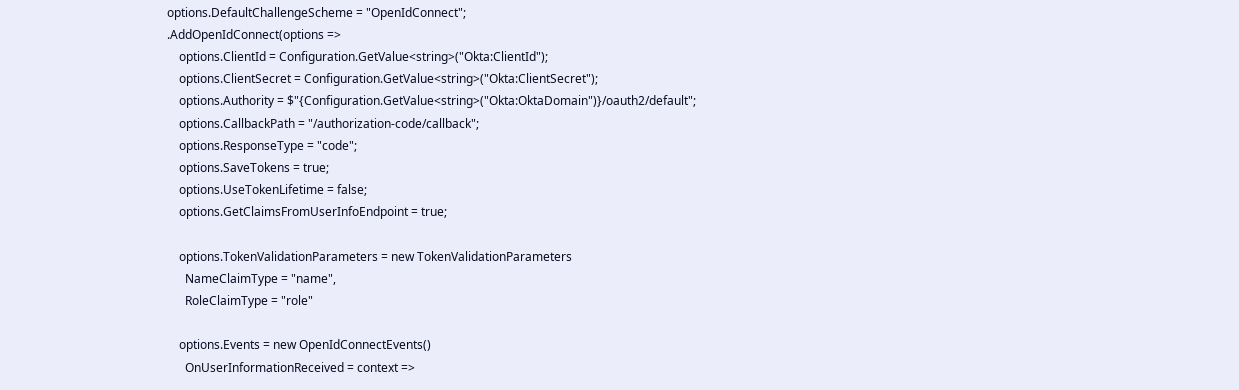options.DefaultChallengeScheme = "OpenIdConnect";
.AddOpenIdConnect(options =>
    options.ClientId = Configuration.GetValue<string>("Okta:ClientId");
    options.ClientSecret = Configuration.GetValue<string>("Okta:ClientSecret");
    options.Authority = $"{Configuration.GetValue<string>("Okta:OktaDomain")}/oauth2/default";
    options.CallbackPath = "/authorization-code/callback";
    options.ResponseType = "code";
    options.SaveTokens = true;
    options.UseTokenLifetime = false;
    options.GetClaimsFromUserInfoEndpoint = true;

    options.TokenValidationParameters = new TokenValidationParameters
      NameClaimType = "name",
      RoleClaimType = "role"

    options.Events = new OpenIdConnectEvents()
      OnUserInformationReceived = context =>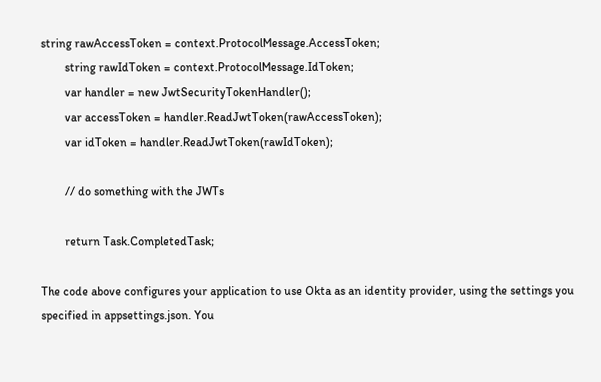string rawAccessToken = context.ProtocolMessage.AccessToken;
        string rawIdToken = context.ProtocolMessage.IdToken;
        var handler = new JwtSecurityTokenHandler();
        var accessToken = handler.ReadJwtToken(rawAccessToken);
        var idToken = handler.ReadJwtToken(rawIdToken);

        // do something with the JWTs

        return Task.CompletedTask;

The code above configures your application to use Okta as an identity provider, using the settings you specified in appsettings.json. You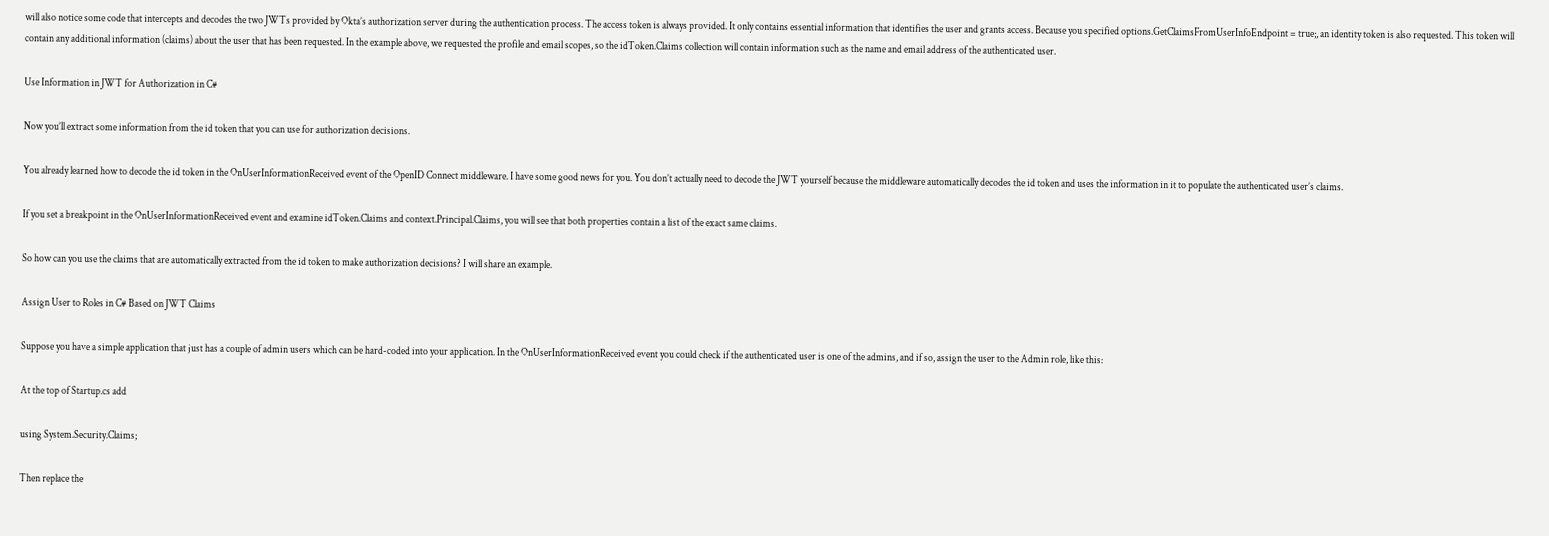will also notice some code that intercepts and decodes the two JWTs provided by Okta’s authorization server during the authentication process. The access token is always provided. It only contains essential information that identifies the user and grants access. Because you specified options.GetClaimsFromUserInfoEndpoint = true;, an identity token is also requested. This token will contain any additional information (claims) about the user that has been requested. In the example above, we requested the profile and email scopes, so the idToken.Claims collection will contain information such as the name and email address of the authenticated user.

Use Information in JWT for Authorization in C#

Now you’ll extract some information from the id token that you can use for authorization decisions.

You already learned how to decode the id token in the OnUserInformationReceived event of the OpenID Connect middleware. I have some good news for you. You don’t actually need to decode the JWT yourself because the middleware automatically decodes the id token and uses the information in it to populate the authenticated user’s claims.

If you set a breakpoint in the OnUserInformationReceived event and examine idToken.Claims and context.Principal.Claims, you will see that both properties contain a list of the exact same claims.

So how can you use the claims that are automatically extracted from the id token to make authorization decisions? I will share an example.

Assign User to Roles in C# Based on JWT Claims

Suppose you have a simple application that just has a couple of admin users which can be hard-coded into your application. In the OnUserInformationReceived event you could check if the authenticated user is one of the admins, and if so, assign the user to the Admin role, like this:

At the top of Startup.cs add

using System.Security.Claims;

Then replace the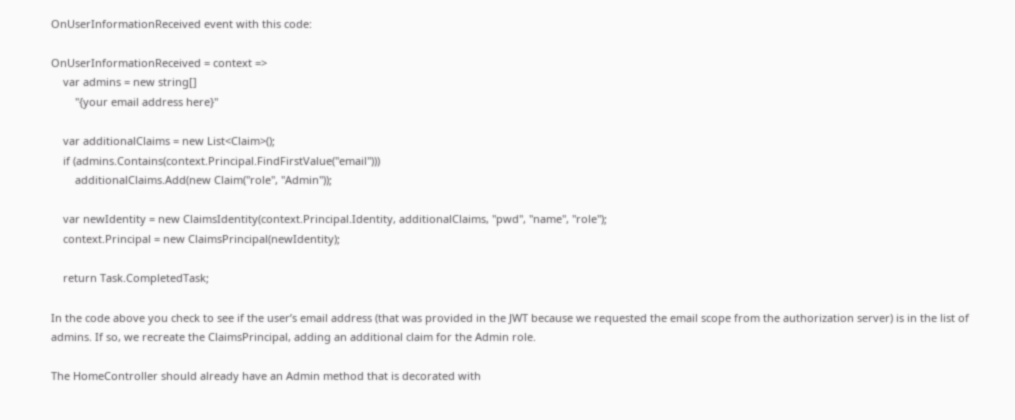OnUserInformationReceived event with this code:

OnUserInformationReceived = context =>
    var admins = new string[]
        "{your email address here}"

    var additionalClaims = new List<Claim>();
    if (admins.Contains(context.Principal.FindFirstValue("email")))
        additionalClaims.Add(new Claim("role", "Admin"));

    var newIdentity = new ClaimsIdentity(context.Principal.Identity, additionalClaims, "pwd", "name", "role");
    context.Principal = new ClaimsPrincipal(newIdentity);

    return Task.CompletedTask;

In the code above you check to see if the user’s email address (that was provided in the JWT because we requested the email scope from the authorization server) is in the list of admins. If so, we recreate the ClaimsPrincipal, adding an additional claim for the Admin role.

The HomeController should already have an Admin method that is decorated with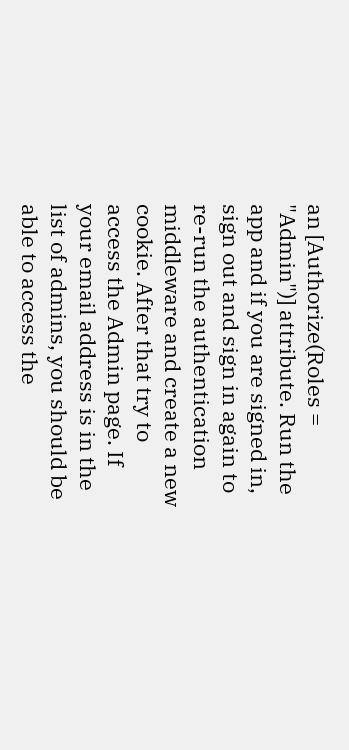an [Authorize(Roles = "Admin")] attribute. Run the app and if you are signed in, sign out and sign in again to re-run the authentication middleware and create a new cookie. After that try to access the Admin page. If your email address is in the list of admins, you should be able to access the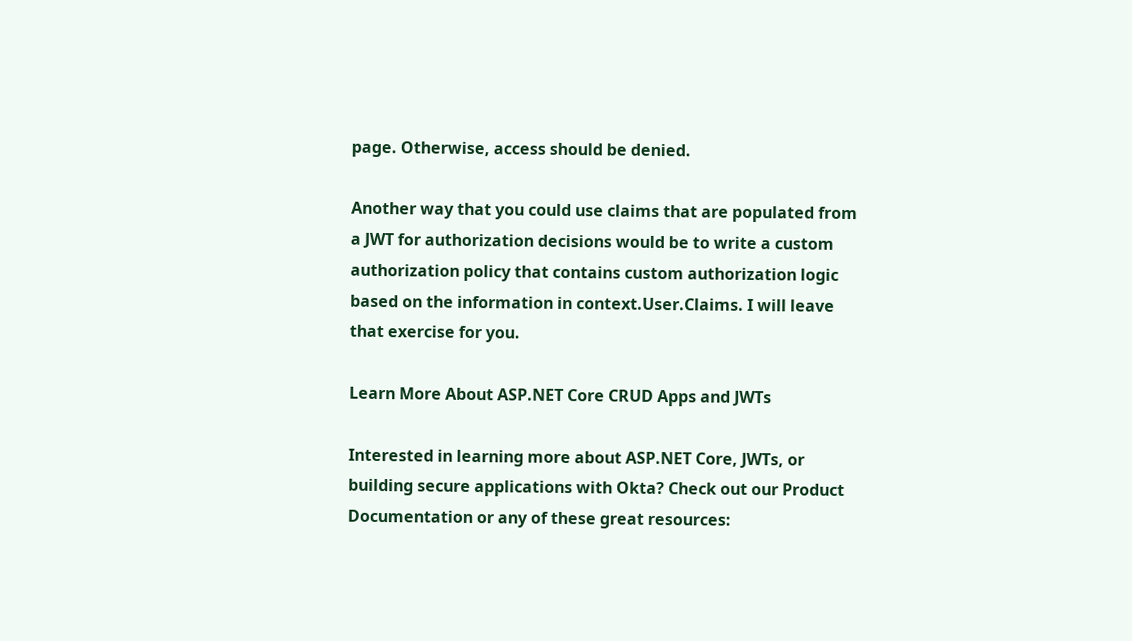page. Otherwise, access should be denied.

Another way that you could use claims that are populated from a JWT for authorization decisions would be to write a custom authorization policy that contains custom authorization logic based on the information in context.User.Claims. I will leave that exercise for you.

Learn More About ASP.NET Core CRUD Apps and JWTs

Interested in learning more about ASP.NET Core, JWTs, or building secure applications with Okta? Check out our Product Documentation or any of these great resources: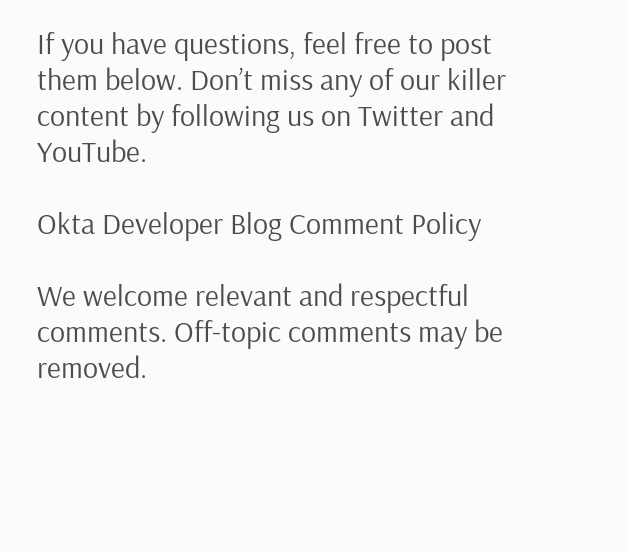If you have questions, feel free to post them below. Don’t miss any of our killer content by following us on Twitter and YouTube.

Okta Developer Blog Comment Policy

We welcome relevant and respectful comments. Off-topic comments may be removed.